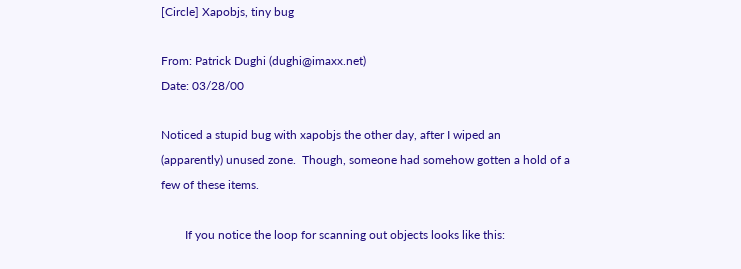[Circle] Xapobjs, tiny bug

From: Patrick Dughi (dughi@imaxx.net)
Date: 03/28/00

Noticed a stupid bug with xapobjs the other day, after I wiped an
(apparently) unused zone.  Though, someone had somehow gotten a hold of a
few of these items.

        If you notice the loop for scanning out objects looks like this: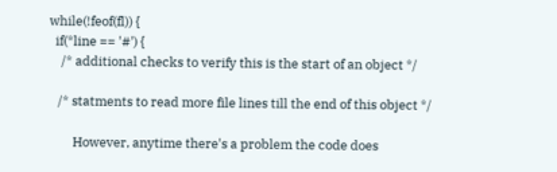while(!feof(fl)) {
  if(*line == '#') {
    /* additional checks to verify this is the start of an object */

   /* statments to read more file lines till the end of this object */

        However, anytime there's a problem the code does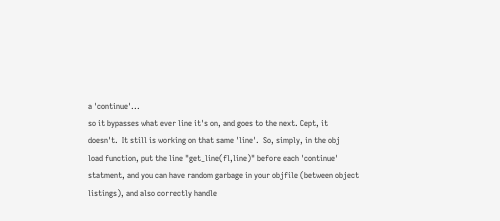a 'continue'...
so it bypasses what ever line it's on, and goes to the next. Cept, it
doesn't.  It still is working on that same 'line'.  So, simply, in the obj
load function, put the line "get_line(fl,line)" before each 'continue'
statment, and you can have random garbage in your objfile (between object
listings), and also correctly handle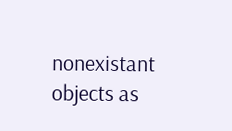nonexistant objects as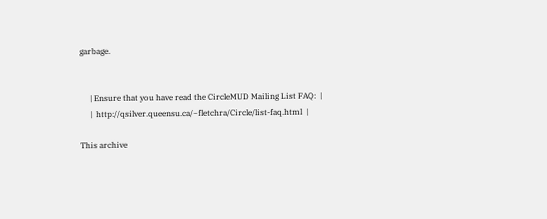garbage.


     | Ensure that you have read the CircleMUD Mailing List FAQ:  |
     |  http://qsilver.queensu.ca/~fletchra/Circle/list-faq.html  |

This archive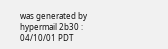was generated by hypermail 2b30 : 04/10/01 PDT